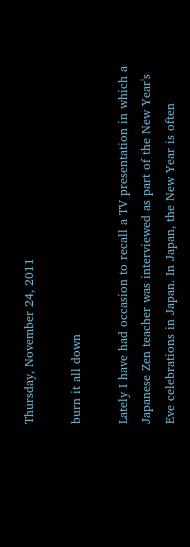Thursday, November 24, 2011

burn it all down

Lately I have had occasion to recall a TV presentation in which a Japanese Zen teacher was interviewed as part of the New Year's Eve celebrations in Japan. In Japan, the New Year is often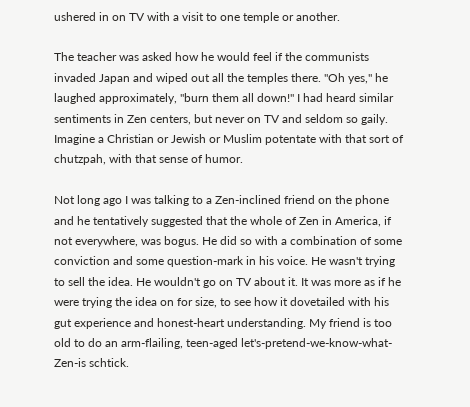ushered in on TV with a visit to one temple or another.

The teacher was asked how he would feel if the communists invaded Japan and wiped out all the temples there. "Oh yes," he laughed approximately, "burn them all down!" I had heard similar sentiments in Zen centers, but never on TV and seldom so gaily. Imagine a Christian or Jewish or Muslim potentate with that sort of chutzpah, with that sense of humor.

Not long ago I was talking to a Zen-inclined friend on the phone and he tentatively suggested that the whole of Zen in America, if not everywhere, was bogus. He did so with a combination of some conviction and some question-mark in his voice. He wasn't trying to sell the idea. He wouldn't go on TV about it. It was more as if he were trying the idea on for size, to see how it dovetailed with his gut experience and honest-heart understanding. My friend is too old to do an arm-flailing, teen-aged let's-pretend-we-know-what-Zen-is schtick.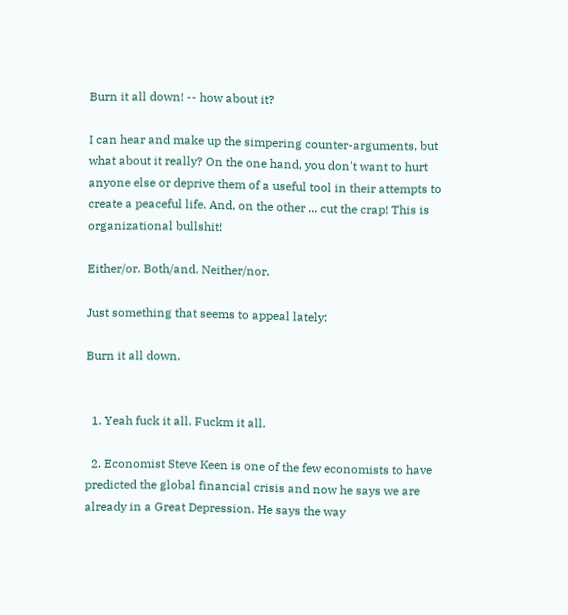Burn it all down! -- how about it?

I can hear and make up the simpering counter-arguments, but what about it really? On the one hand, you don't want to hurt anyone else or deprive them of a useful tool in their attempts to create a peaceful life. And, on the other ... cut the crap! This is organizational bullshit!

Either/or. Both/and. Neither/nor.

Just something that seems to appeal lately:

Burn it all down.


  1. Yeah fuck it all. Fuckm it all.

  2. Economist Steve Keen is one of the few economists to have predicted the global financial crisis and now he says we are already in a Great Depression. He says the way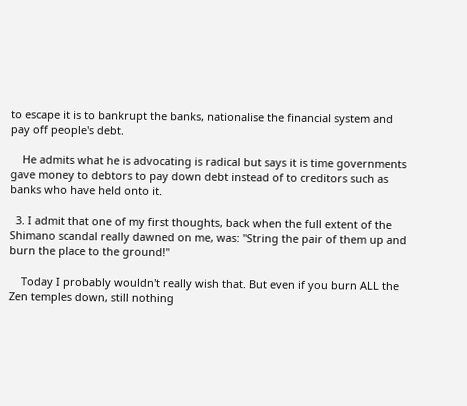to escape it is to bankrupt the banks, nationalise the financial system and pay off people's debt.

    He admits what he is advocating is radical but says it is time governments gave money to debtors to pay down debt instead of to creditors such as banks who have held onto it.

  3. I admit that one of my first thoughts, back when the full extent of the Shimano scandal really dawned on me, was: "String the pair of them up and burn the place to the ground!"

    Today I probably wouldn't really wish that. But even if you burn ALL the Zen temples down, still nothing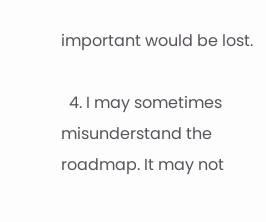important would be lost.

  4. I may sometimes misunderstand the roadmap. It may not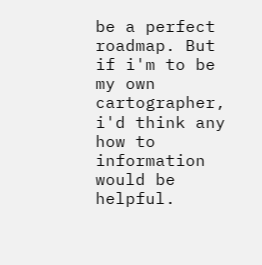be a perfect roadmap. But if i'm to be my own cartographer, i'd think any how to information would be helpful.